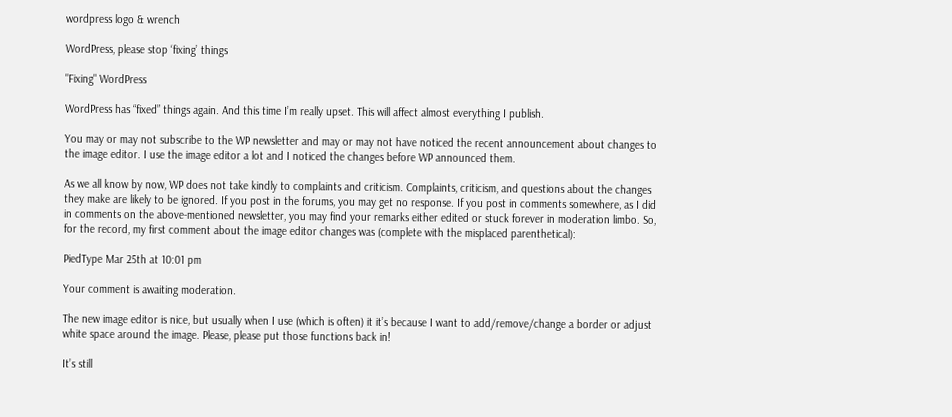wordpress logo & wrench

WordPress, please stop ‘fixing’ things

"Fixing" WordPress

WordPress has “fixed” things again. And this time I’m really upset. This will affect almost everything I publish.

You may or may not subscribe to the WP newsletter and may or may not have noticed the recent announcement about changes to the image editor. I use the image editor a lot and I noticed the changes before WP announced them.

As we all know by now, WP does not take kindly to complaints and criticism. Complaints, criticism, and questions about the changes they make are likely to be ignored. If you post in the forums, you may get no response. If you post in comments somewhere, as I did in comments on the above-mentioned newsletter, you may find your remarks either edited or stuck forever in moderation limbo. So, for the record, my first comment about the image editor changes was (complete with the misplaced parenthetical):

PiedType Mar 25th at 10:01 pm

Your comment is awaiting moderation.

The new image editor is nice, but usually when I use (which is often) it it’s because I want to add/remove/change a border or adjust white space around the image. Please, please put those functions back in!

It’s still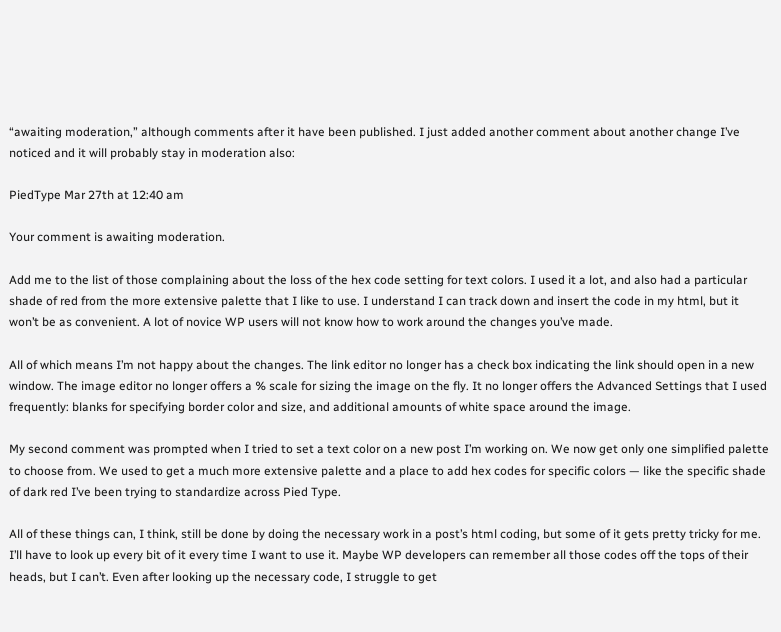“awaiting moderation,” although comments after it have been published. I just added another comment about another change I’ve noticed and it will probably stay in moderation also:

PiedType Mar 27th at 12:40 am

Your comment is awaiting moderation.

Add me to the list of those complaining about the loss of the hex code setting for text colors. I used it a lot, and also had a particular shade of red from the more extensive palette that I like to use. I understand I can track down and insert the code in my html, but it won’t be as convenient. A lot of novice WP users will not know how to work around the changes you’ve made.

All of which means I’m not happy about the changes. The link editor no longer has a check box indicating the link should open in a new window. The image editor no longer offers a % scale for sizing the image on the fly. It no longer offers the Advanced Settings that I used frequently: blanks for specifying border color and size, and additional amounts of white space around the image.

My second comment was prompted when I tried to set a text color on a new post I’m working on. We now get only one simplified palette to choose from. We used to get a much more extensive palette and a place to add hex codes for specific colors — like the specific shade of dark red I’ve been trying to standardize across Pied Type.

All of these things can, I think, still be done by doing the necessary work in a post’s html coding, but some of it gets pretty tricky for me. I’ll have to look up every bit of it every time I want to use it. Maybe WP developers can remember all those codes off the tops of their heads, but I can’t. Even after looking up the necessary code, I struggle to get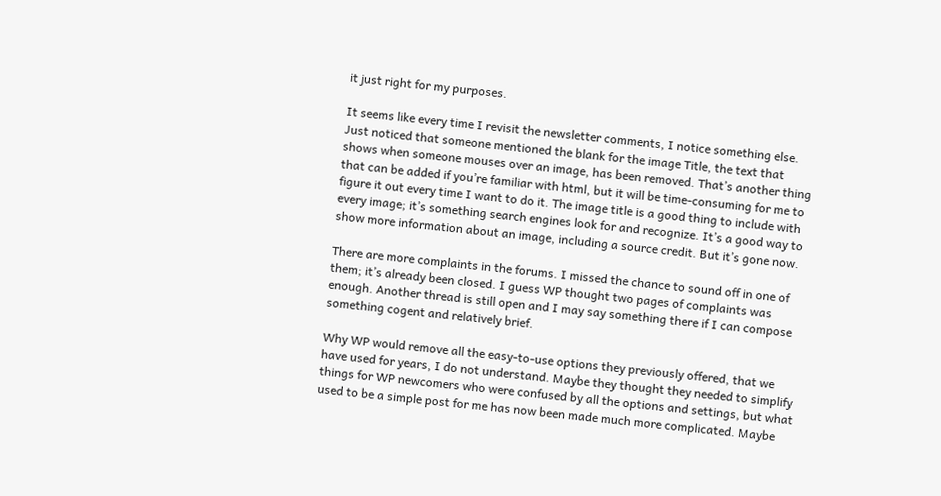it just right for my purposes.

It seems like every time I revisit the newsletter comments, I notice something else. Just noticed that someone mentioned the blank for the image Title, the text that shows when someone mouses over an image, has been removed. That’s another thing that can be added if you’re familiar with html, but it will be time-consuming for me to figure it out every time I want to do it. The image title is a good thing to include with every image; it’s something search engines look for and recognize. It’s a good way to show more information about an image, including a source credit. But it’s gone now.

There are more complaints in the forums. I missed the chance to sound off in one of them; it’s already been closed. I guess WP thought two pages of complaints was enough. Another thread is still open and I may say something there if I can compose something cogent and relatively brief.

Why WP would remove all the easy-to-use options they previously offered, that we have used for years, I do not understand. Maybe they thought they needed to simplify things for WP newcomers who were confused by all the options and settings, but what used to be a simple post for me has now been made much more complicated. Maybe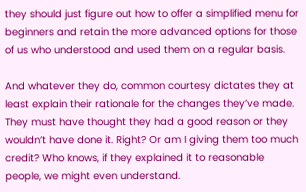they should just figure out how to offer a simplified menu for beginners and retain the more advanced options for those of us who understood and used them on a regular basis.

And whatever they do, common courtesy dictates they at least explain their rationale for the changes they’ve made. They must have thought they had a good reason or they wouldn’t have done it. Right? Or am I giving them too much credit? Who knows, if they explained it to reasonable people, we might even understand.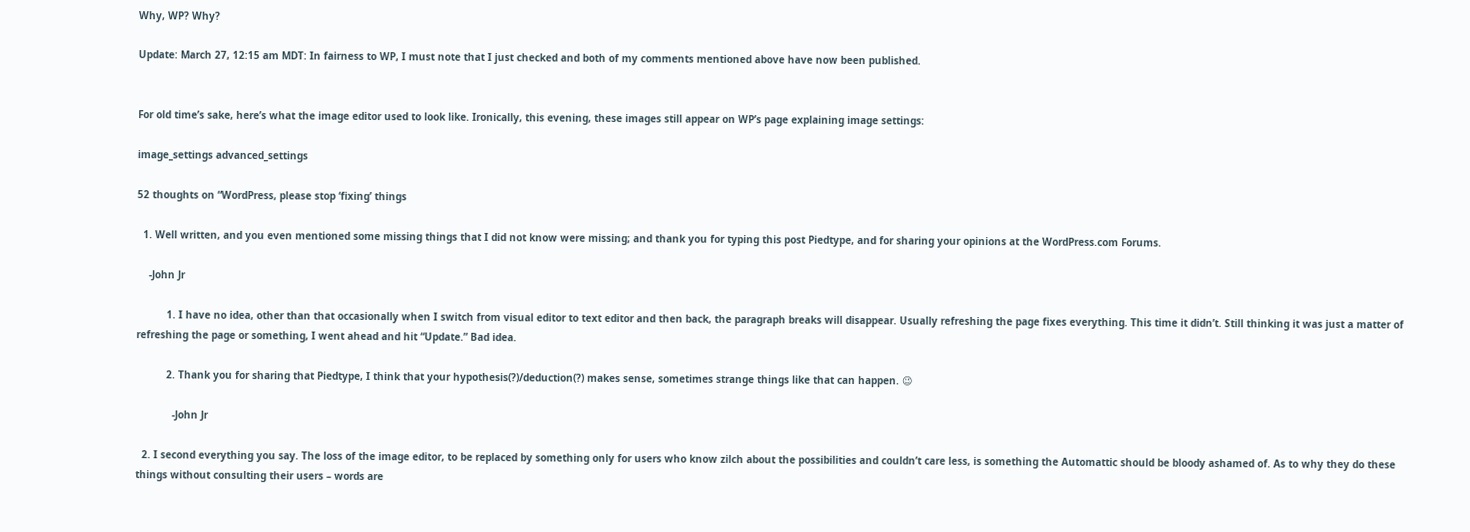Why, WP? Why?

Update: March 27, 12:15 am MDT: In fairness to WP, I must note that I just checked and both of my comments mentioned above have now been published.


For old time’s sake, here’s what the image editor used to look like. Ironically, this evening, these images still appear on WP’s page explaining image settings:

image_settings advanced_settings

52 thoughts on “WordPress, please stop ‘fixing’ things

  1. Well written, and you even mentioned some missing things that I did not know were missing; and thank you for typing this post Piedtype, and for sharing your opinions at the WordPress.com Forums.

    -John Jr

          1. I have no idea, other than that occasionally when I switch from visual editor to text editor and then back, the paragraph breaks will disappear. Usually refreshing the page fixes everything. This time it didn’t. Still thinking it was just a matter of refreshing the page or something, I went ahead and hit “Update.” Bad idea.

          2. Thank you for sharing that Piedtype, I think that your hypothesis(?)/deduction(?) makes sense, sometimes strange things like that can happen. 😉

            -John Jr

  2. I second everything you say. The loss of the image editor, to be replaced by something only for users who know zilch about the possibilities and couldn’t care less, is something the Automattic should be bloody ashamed of. As to why they do these things without consulting their users – words are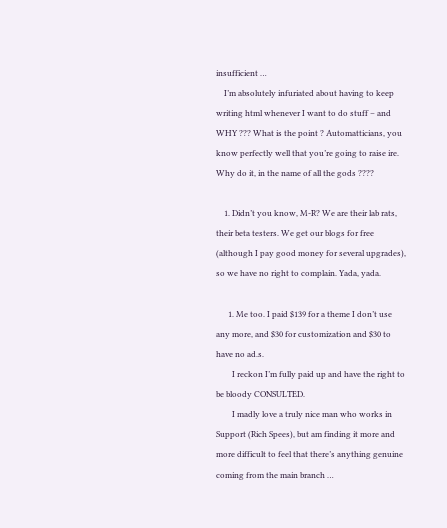insufficient …
    I’m absolutely infuriated about having to keep writing html whenever I want to do stuff – and WHY ??? What is the point ? Automatticians, you know perfectly well that you’re going to raise ire. Why do it, in the name of all the gods ????

    1. Didn’t you know, M-R? We are their lab rats, their beta testers. We get our blogs for free (although I pay good money for several upgrades), so we have no right to complain. Yada, yada.

      1. Me too. I paid $139 for a theme I don’t use any more, and $30 for customization and $30 to have no ad.s.
        I reckon I’m fully paid up and have the right to be bloody CONSULTED.
        I madly love a truly nice man who works in Support (Rich Spees), but am finding it more and more difficult to feel that there’s anything genuine coming from the main branch …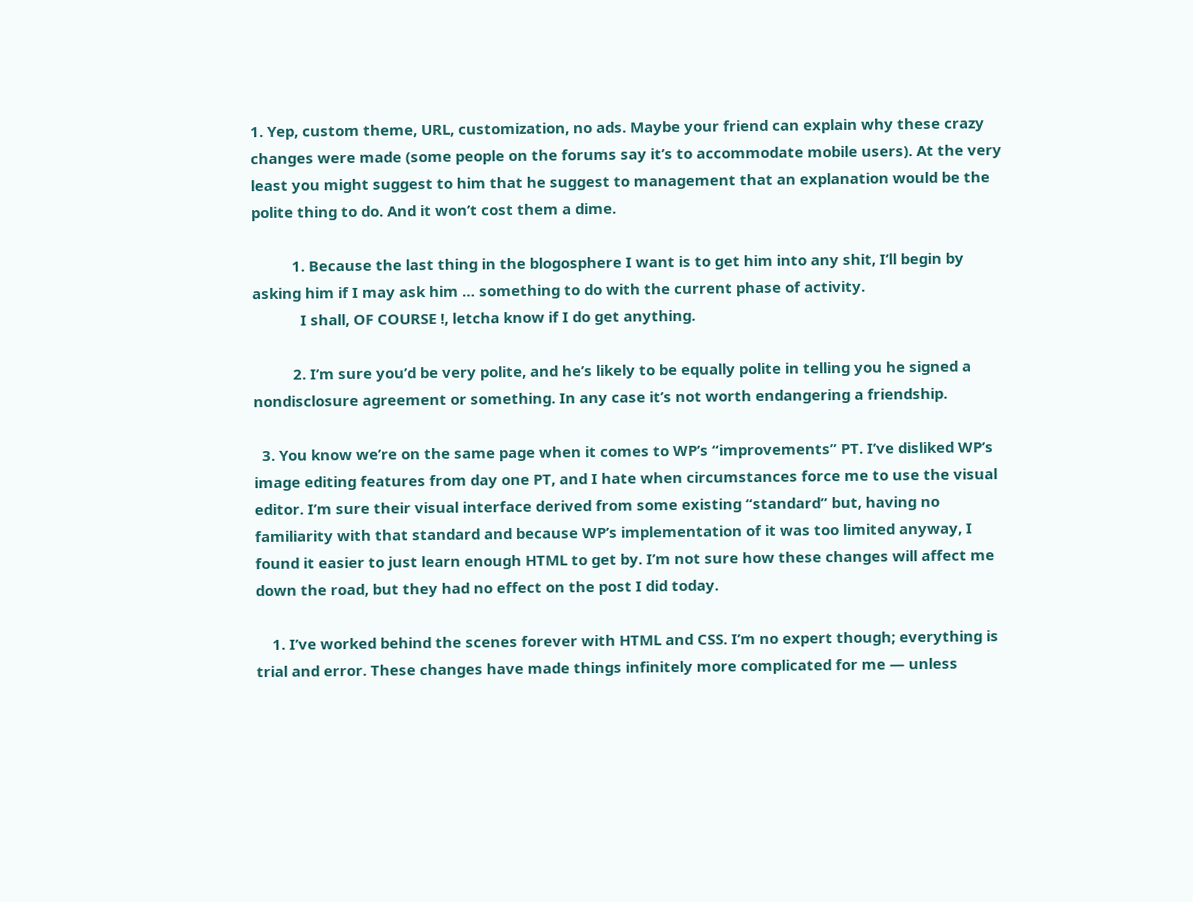1. Yep, custom theme, URL, customization, no ads. Maybe your friend can explain why these crazy changes were made (some people on the forums say it’s to accommodate mobile users). At the very least you might suggest to him that he suggest to management that an explanation would be the polite thing to do. And it won’t cost them a dime.

          1. Because the last thing in the blogosphere I want is to get him into any shit, I’ll begin by asking him if I may ask him … something to do with the current phase of activity.
            I shall, OF COURSE !, letcha know if I do get anything.

          2. I’m sure you’d be very polite, and he’s likely to be equally polite in telling you he signed a nondisclosure agreement or something. In any case it’s not worth endangering a friendship.

  3. You know we’re on the same page when it comes to WP’s “improvements” PT. I’ve disliked WP’s image editing features from day one PT, and I hate when circumstances force me to use the visual editor. I’m sure their visual interface derived from some existing “standard” but, having no familiarity with that standard and because WP’s implementation of it was too limited anyway, I found it easier to just learn enough HTML to get by. I’m not sure how these changes will affect me down the road, but they had no effect on the post I did today.

    1. I’ve worked behind the scenes forever with HTML and CSS. I’m no expert though; everything is trial and error. These changes have made things infinitely more complicated for me — unless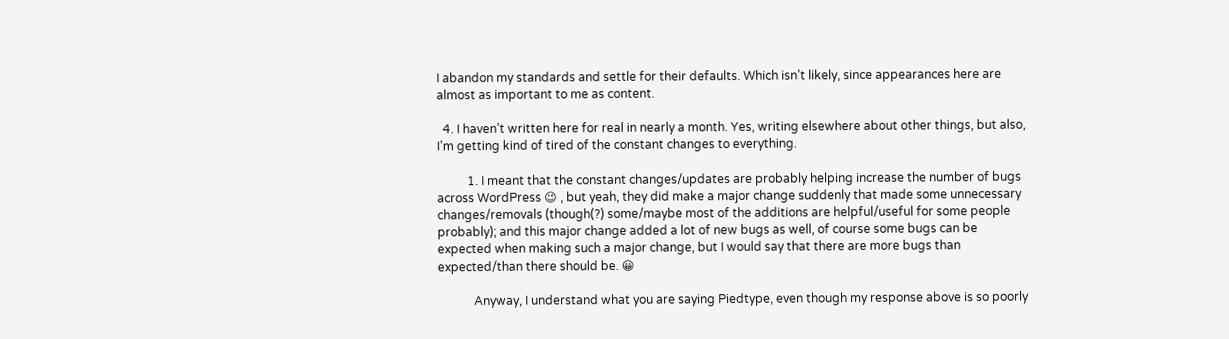I abandon my standards and settle for their defaults. Which isn’t likely, since appearances here are almost as important to me as content.

  4. I haven’t written here for real in nearly a month. Yes, writing elsewhere about other things, but also, I’m getting kind of tired of the constant changes to everything.

          1. I meant that the constant changes/updates are probably helping increase the number of bugs across WordPress 😉 , but yeah, they did make a major change suddenly that made some unnecessary changes/removals (though(?) some/maybe most of the additions are helpful/useful for some people probably); and this major change added a lot of new bugs as well, of course some bugs can be expected when making such a major change, but I would say that there are more bugs than expected/than there should be. 😀

            Anyway, I understand what you are saying Piedtype, even though my response above is so poorly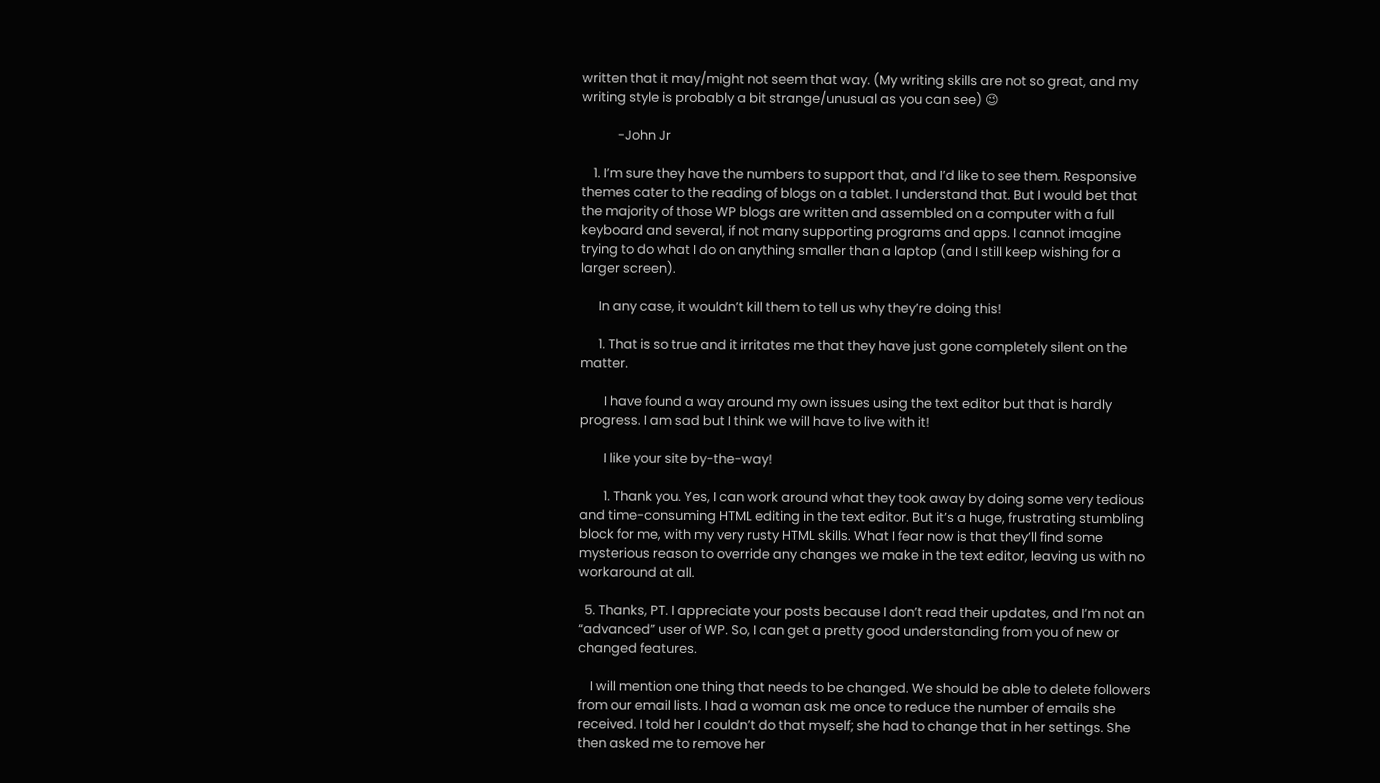written that it may/might not seem that way. (My writing skills are not so great, and my writing style is probably a bit strange/unusual as you can see) 😉

            -John Jr

    1. I’m sure they have the numbers to support that, and I’d like to see them. Responsive themes cater to the reading of blogs on a tablet. I understand that. But I would bet that the majority of those WP blogs are written and assembled on a computer with a full keyboard and several, if not many supporting programs and apps. I cannot imagine trying to do what I do on anything smaller than a laptop (and I still keep wishing for a larger screen).

      In any case, it wouldn’t kill them to tell us why they’re doing this!

      1. That is so true and it irritates me that they have just gone completely silent on the matter.

        I have found a way around my own issues using the text editor but that is hardly progress. I am sad but I think we will have to live with it!

        I like your site by-the-way!

        1. Thank you. Yes, I can work around what they took away by doing some very tedious and time-consuming HTML editing in the text editor. But it’s a huge, frustrating stumbling block for me, with my very rusty HTML skills. What I fear now is that they’ll find some mysterious reason to override any changes we make in the text editor, leaving us with no workaround at all.

  5. Thanks, PT. I appreciate your posts because I don’t read their updates, and I’m not an “advanced” user of WP. So, I can get a pretty good understanding from you of new or changed features.

    I will mention one thing that needs to be changed. We should be able to delete followers from our email lists. I had a woman ask me once to reduce the number of emails she received. I told her I couldn’t do that myself; she had to change that in her settings. She then asked me to remove her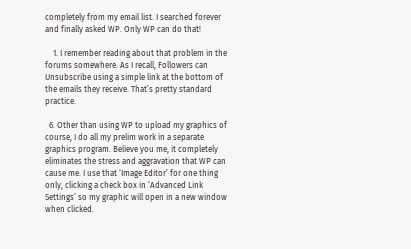completely from my email list. I searched forever and finally asked WP. Only WP can do that!

    1. I remember reading about that problem in the forums somewhere. As I recall, Followers can Unsubscribe using a simple link at the bottom of the emails they receive. That’s pretty standard practice.

  6. Other than using WP to upload my graphics of course, I do all my prelim work in a separate graphics program. Believe you me, it completely eliminates the stress and aggravation that WP can cause me. I use that ‘Image Editor’ for one thing only, clicking a check box in ‘Advanced Link Settings’ so my graphic will open in a new window when clicked.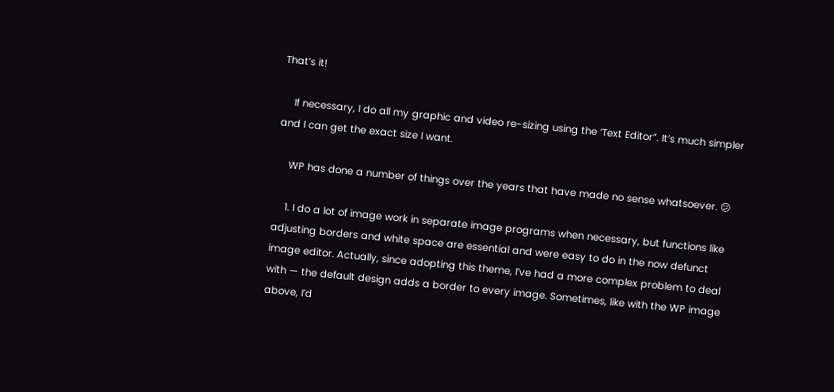That’s it!

    If necessary, I do all my graphic and video re-sizing using the ‘Text Editor”. It’s much simpler and I can get the exact size I want.

    WP has done a number of things over the years that have made no sense whatsoever. 😕

    1. I do a lot of image work in separate image programs when necessary, but functions like adjusting borders and white space are essential and were easy to do in the now defunct image editor. Actually, since adopting this theme, I’ve had a more complex problem to deal with — the default design adds a border to every image. Sometimes, like with the WP image above, I’d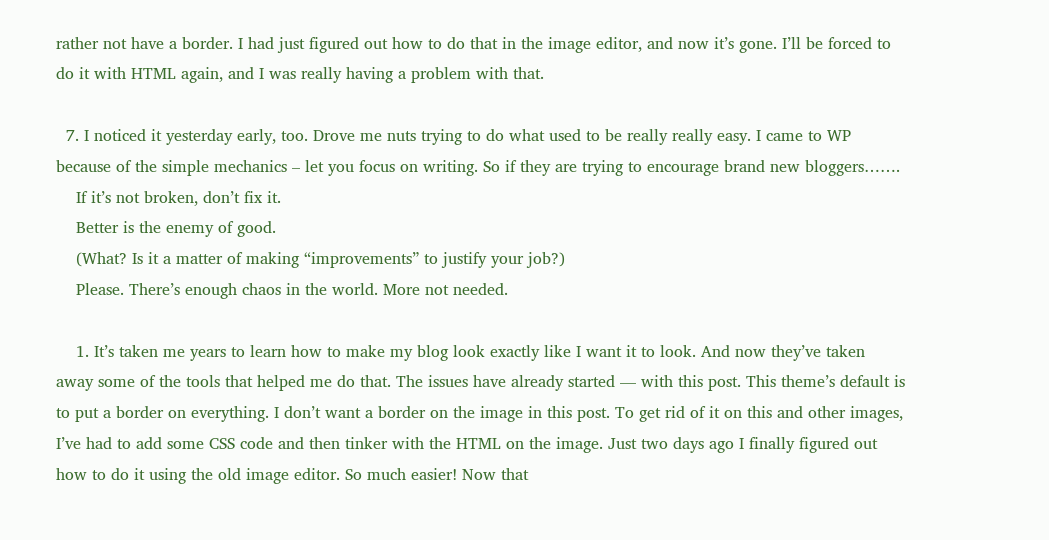rather not have a border. I had just figured out how to do that in the image editor, and now it’s gone. I’ll be forced to do it with HTML again, and I was really having a problem with that.

  7. I noticed it yesterday early, too. Drove me nuts trying to do what used to be really really easy. I came to WP because of the simple mechanics – let you focus on writing. So if they are trying to encourage brand new bloggers…….
    If it’s not broken, don’t fix it.
    Better is the enemy of good.
    (What? Is it a matter of making “improvements” to justify your job?)
    Please. There’s enough chaos in the world. More not needed.

    1. It’s taken me years to learn how to make my blog look exactly like I want it to look. And now they’ve taken away some of the tools that helped me do that. The issues have already started — with this post. This theme’s default is to put a border on everything. I don’t want a border on the image in this post. To get rid of it on this and other images, I’ve had to add some CSS code and then tinker with the HTML on the image. Just two days ago I finally figured out how to do it using the old image editor. So much easier! Now that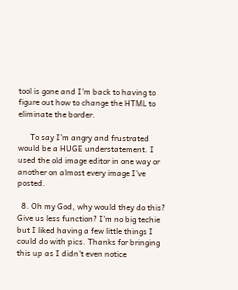tool is gone and I’m back to having to figure out how to change the HTML to eliminate the border.

      To say I’m angry and frustrated would be a HUGE understatement. I used the old image editor in one way or another on almost every image I’ve posted.

  8. Oh my God, why would they do this? Give us less function? I’m no big techie but I liked having a few little things I could do with pics. Thanks for bringing this up as I didn’t even notice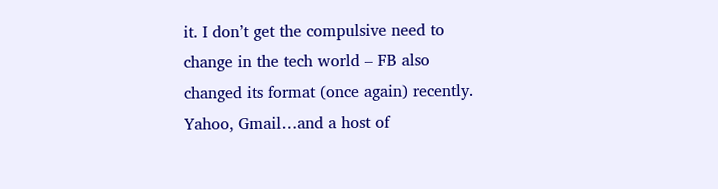it. I don’t get the compulsive need to change in the tech world – FB also changed its format (once again) recently. Yahoo, Gmail…and a host of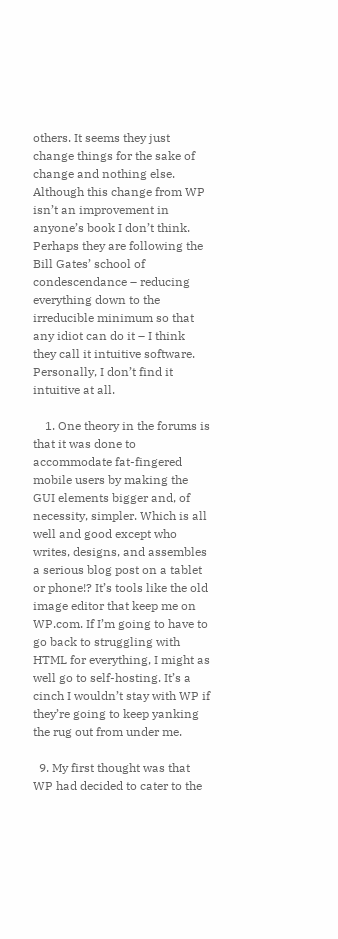others. It seems they just change things for the sake of change and nothing else. Although this change from WP isn’t an improvement in anyone’s book I don’t think. Perhaps they are following the Bill Gates’ school of condescendance – reducing everything down to the irreducible minimum so that any idiot can do it – I think they call it intuitive software. Personally, I don’t find it intuitive at all.

    1. One theory in the forums is that it was done to accommodate fat-fingered mobile users by making the GUI elements bigger and, of necessity, simpler. Which is all well and good except who writes, designs, and assembles a serious blog post on a tablet or phone!? It’s tools like the old image editor that keep me on WP.com. If I’m going to have to go back to struggling with HTML for everything, I might as well go to self-hosting. It’s a cinch I wouldn’t stay with WP if they’re going to keep yanking the rug out from under me.

  9. My first thought was that WP had decided to cater to the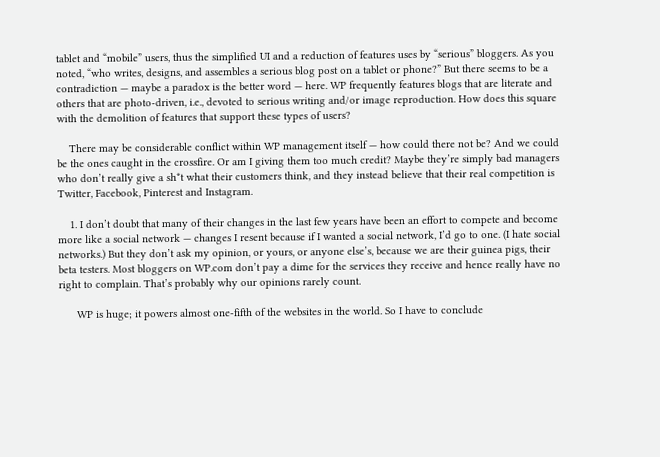tablet and “mobile” users, thus the simplified UI and a reduction of features uses by “serious” bloggers. As you noted, “who writes, designs, and assembles a serious blog post on a tablet or phone?” But there seems to be a contradiction — maybe a paradox is the better word — here. WP frequently features blogs that are literate and others that are photo-driven, i.e., devoted to serious writing and/or image reproduction. How does this square with the demolition of features that support these types of users?

    There may be considerable conflict within WP management itself — how could there not be? And we could be the ones caught in the crossfire. Or am I giving them too much credit? Maybe they’re simply bad managers who don’t really give a sh*t what their customers think, and they instead believe that their real competition is Twitter, Facebook, Pinterest and Instagram.

    1. I don’t doubt that many of their changes in the last few years have been an effort to compete and become more like a social network — changes I resent because if I wanted a social network, I’d go to one. (I hate social networks.) But they don’t ask my opinion, or yours, or anyone else’s, because we are their guinea pigs, their beta testers. Most bloggers on WP.com don’t pay a dime for the services they receive and hence really have no right to complain. That’s probably why our opinions rarely count.

      WP is huge; it powers almost one-fifth of the websites in the world. So I have to conclude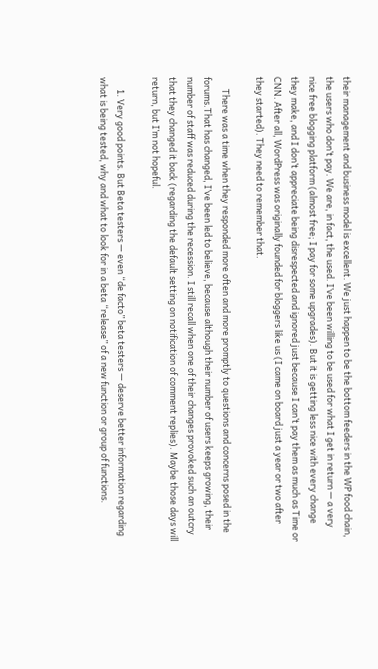their management and business model is excellent. We just happen to be the bottom feeders in the WP food chain, the users who don’t pay. We are, in fact, the used. I’ve been willing to be used for what I get in return — a very nice free blogging platform (almost free; I pay for some upgrades). But it is getting less nice with every change they make, and I don’t appreciate being disrespected and ignored just because I can’t pay them as much as Time or CNN. After all, WordPress was originally founded for bloggers like us (I came on board just a year or two after they started). They need to remember that.

      There was a time when they responded more often and more promptly to questions and concerns posed in the forums.That has changed, I’ve been led to believe, because although their number of users keeps growing, their number of staff was reduced during the recession. I still recall when one of their changes provoked such an outcry that they changed it back (regarding the default setting on notification of comment replies). Maybe those days will return, but I’m not hopeful.

      1. Very good points. But Beta testers — even “de facto” beta testers — deserve better information regarding what is being tested, why and what to look for in a beta “release” of a new function or group of functions.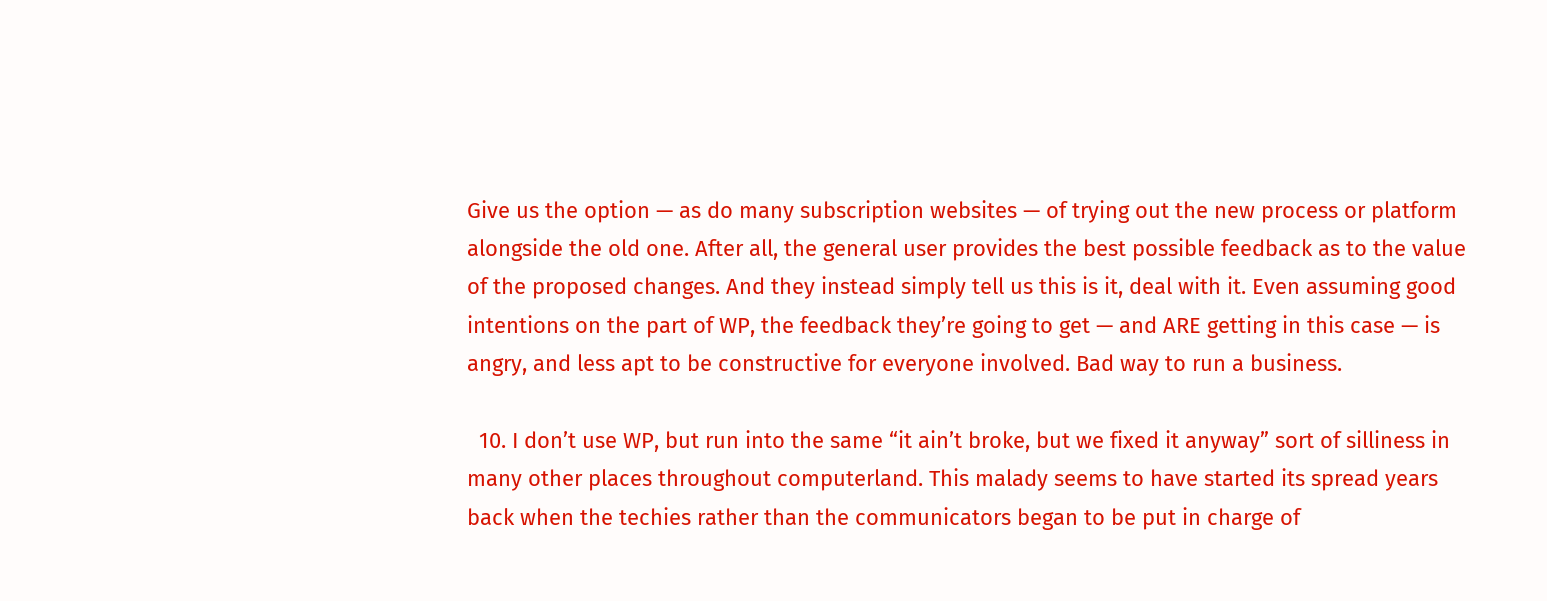Give us the option — as do many subscription websites — of trying out the new process or platform alongside the old one. After all, the general user provides the best possible feedback as to the value of the proposed changes. And they instead simply tell us this is it, deal with it. Even assuming good intentions on the part of WP, the feedback they’re going to get — and ARE getting in this case — is angry, and less apt to be constructive for everyone involved. Bad way to run a business.

  10. I don’t use WP, but run into the same “it ain’t broke, but we fixed it anyway” sort of silliness in many other places throughout computerland. This malady seems to have started its spread years back when the techies rather than the communicators began to be put in charge of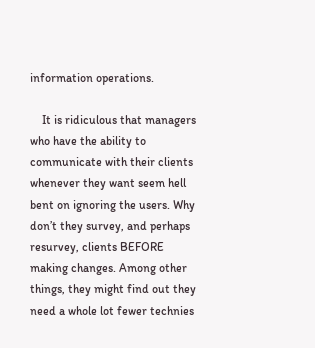information operations.

    It is ridiculous that managers who have the ability to communicate with their clients whenever they want seem hell bent on ignoring the users. Why don’t they survey, and perhaps resurvey, clients BEFORE making changes. Among other things, they might find out they need a whole lot fewer technies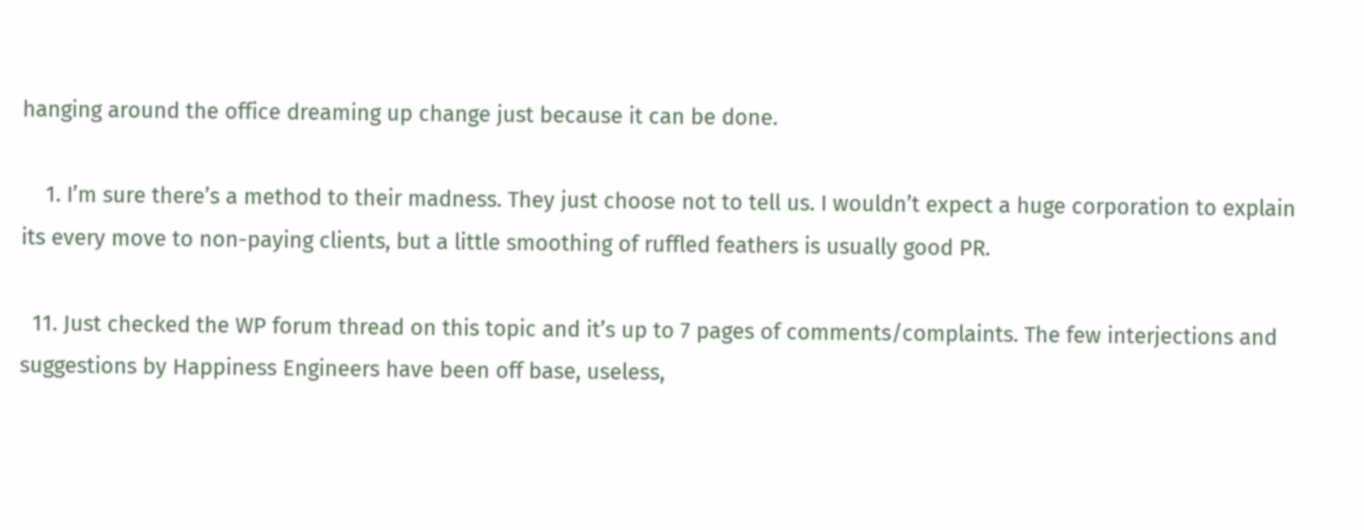hanging around the office dreaming up change just because it can be done.

    1. I’m sure there’s a method to their madness. They just choose not to tell us. I wouldn’t expect a huge corporation to explain its every move to non-paying clients, but a little smoothing of ruffled feathers is usually good PR.

  11. Just checked the WP forum thread on this topic and it’s up to 7 pages of comments/complaints. The few interjections and suggestions by Happiness Engineers have been off base, useless,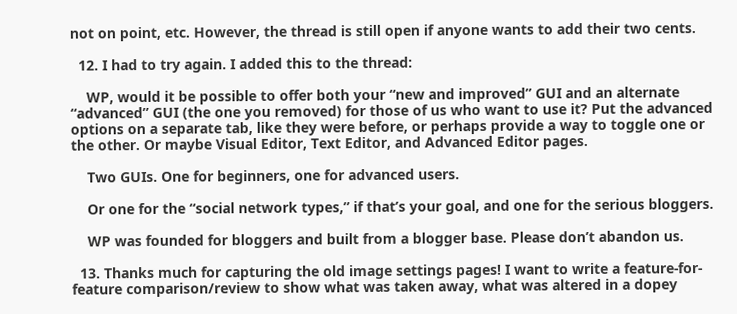not on point, etc. However, the thread is still open if anyone wants to add their two cents.

  12. I had to try again. I added this to the thread:

    WP, would it be possible to offer both your “new and improved” GUI and an alternate “advanced” GUI (the one you removed) for those of us who want to use it? Put the advanced options on a separate tab, like they were before, or perhaps provide a way to toggle one or the other. Or maybe Visual Editor, Text Editor, and Advanced Editor pages.

    Two GUIs. One for beginners, one for advanced users.

    Or one for the “social network types,” if that’s your goal, and one for the serious bloggers.

    WP was founded for bloggers and built from a blogger base. Please don’t abandon us.

  13. Thanks much for capturing the old image settings pages! I want to write a feature-for-feature comparison/review to show what was taken away, what was altered in a dopey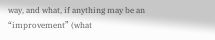way, and what, if anything may be an “improvement” (what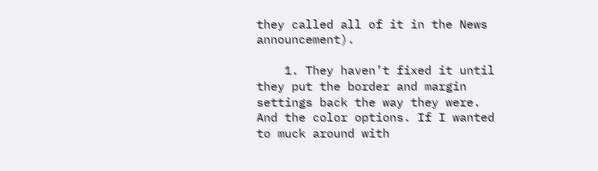they called all of it in the News announcement).

    1. They haven’t fixed it until they put the border and margin settings back the way they were. And the color options. If I wanted to muck around with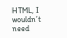HTML, I wouldn’t need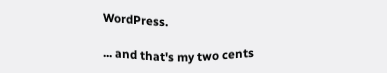WordPress.

... and that's my two cents